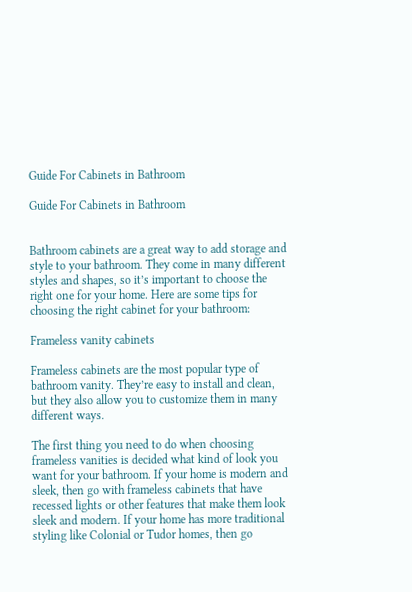Guide For Cabinets in Bathroom

Guide For Cabinets in Bathroom


Bathroom cabinets are a great way to add storage and style to your bathroom. They come in many different styles and shapes, so it’s important to choose the right one for your home. Here are some tips for choosing the right cabinet for your bathroom:

Frameless vanity cabinets

Frameless cabinets are the most popular type of bathroom vanity. They’re easy to install and clean, but they also allow you to customize them in many different ways.

The first thing you need to do when choosing frameless vanities is decided what kind of look you want for your bathroom. If your home is modern and sleek, then go with frameless cabinets that have recessed lights or other features that make them look sleek and modern. If your home has more traditional styling like Colonial or Tudor homes, then go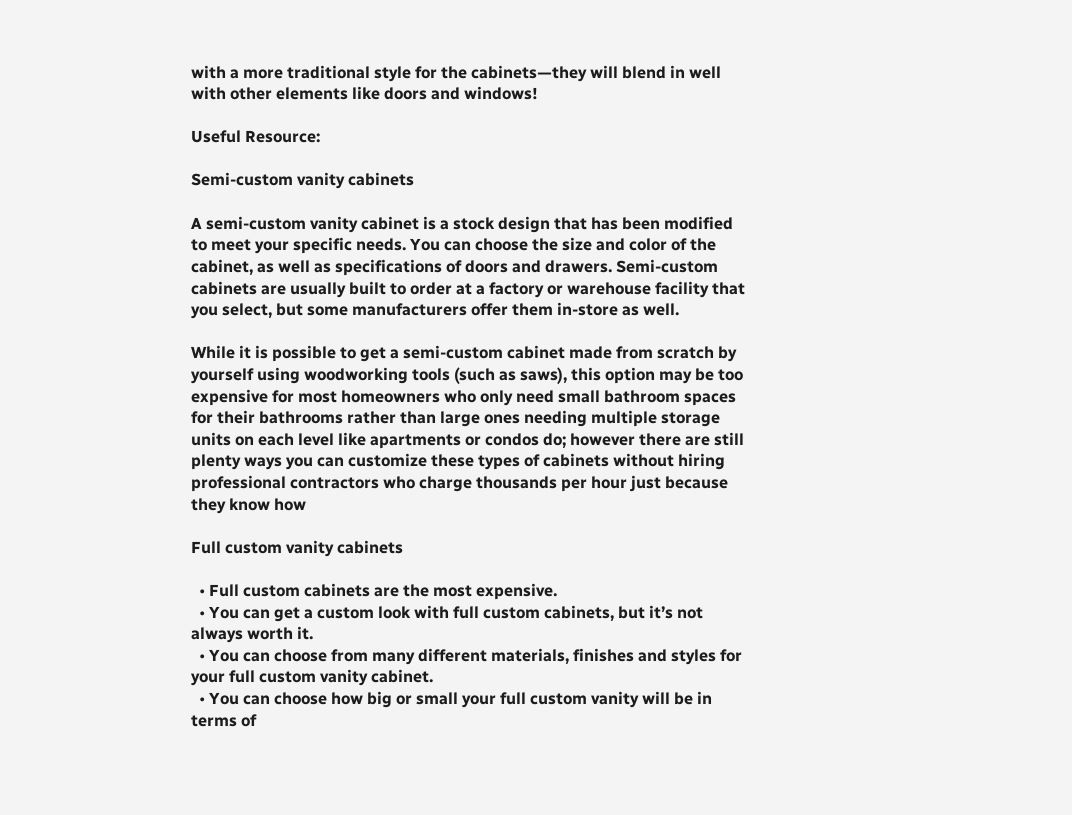with a more traditional style for the cabinets—they will blend in well with other elements like doors and windows!

Useful Resource:

Semi-custom vanity cabinets

A semi-custom vanity cabinet is a stock design that has been modified to meet your specific needs. You can choose the size and color of the cabinet, as well as specifications of doors and drawers. Semi-custom cabinets are usually built to order at a factory or warehouse facility that you select, but some manufacturers offer them in-store as well.

While it is possible to get a semi-custom cabinet made from scratch by yourself using woodworking tools (such as saws), this option may be too expensive for most homeowners who only need small bathroom spaces for their bathrooms rather than large ones needing multiple storage units on each level like apartments or condos do; however there are still plenty ways you can customize these types of cabinets without hiring professional contractors who charge thousands per hour just because they know how

Full custom vanity cabinets

  • Full custom cabinets are the most expensive.
  • You can get a custom look with full custom cabinets, but it’s not always worth it.
  • You can choose from many different materials, finishes and styles for your full custom vanity cabinet.
  • You can choose how big or small your full custom vanity will be in terms of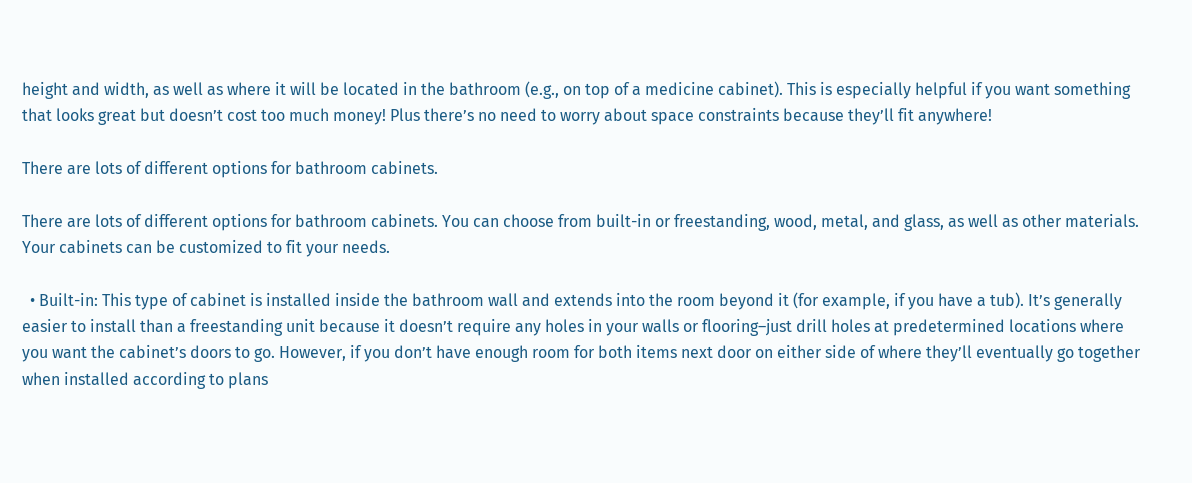height and width, as well as where it will be located in the bathroom (e.g., on top of a medicine cabinet). This is especially helpful if you want something that looks great but doesn’t cost too much money! Plus there’s no need to worry about space constraints because they’ll fit anywhere!

There are lots of different options for bathroom cabinets.

There are lots of different options for bathroom cabinets. You can choose from built-in or freestanding, wood, metal, and glass, as well as other materials. Your cabinets can be customized to fit your needs.

  • Built-in: This type of cabinet is installed inside the bathroom wall and extends into the room beyond it (for example, if you have a tub). It’s generally easier to install than a freestanding unit because it doesn’t require any holes in your walls or flooring–just drill holes at predetermined locations where you want the cabinet’s doors to go. However, if you don’t have enough room for both items next door on either side of where they’ll eventually go together when installed according to plans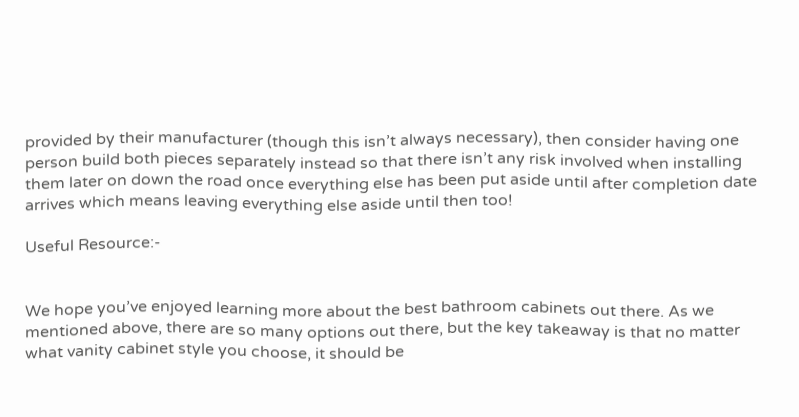provided by their manufacturer (though this isn’t always necessary), then consider having one person build both pieces separately instead so that there isn’t any risk involved when installing them later on down the road once everything else has been put aside until after completion date arrives which means leaving everything else aside until then too!

Useful Resource:-


We hope you’ve enjoyed learning more about the best bathroom cabinets out there. As we mentioned above, there are so many options out there, but the key takeaway is that no matter what vanity cabinet style you choose, it should be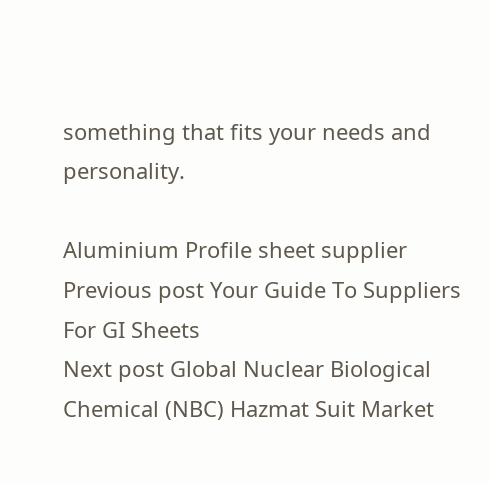something that fits your needs and personality.

Aluminium Profile sheet supplier Previous post Your Guide To Suppliers For GI Sheets
Next post Global Nuclear Biological Chemical (NBC) Hazmat Suit Market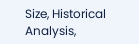Size, Historical Analysis,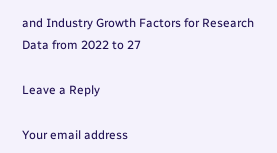and Industry Growth Factors for Research Data from 2022 to 27

Leave a Reply

Your email address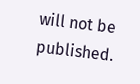will not be published.